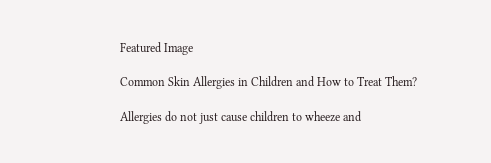Featured Image

Common Skin Allergies in Children and How to Treat Them?

Allergies do not just cause children to wheeze and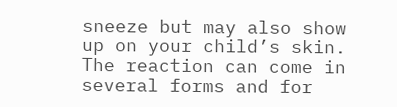sneeze but may also show up on your child’s skin. The reaction can come in several forms and for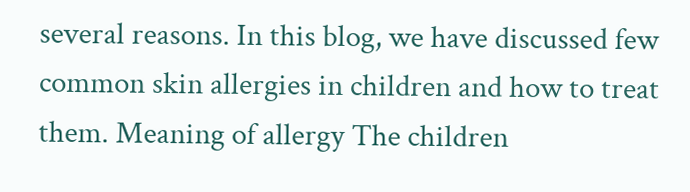several reasons. In this blog, we have discussed few common skin allergies in children and how to treat them. Meaning of allergy The children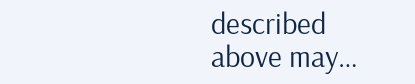described above may…